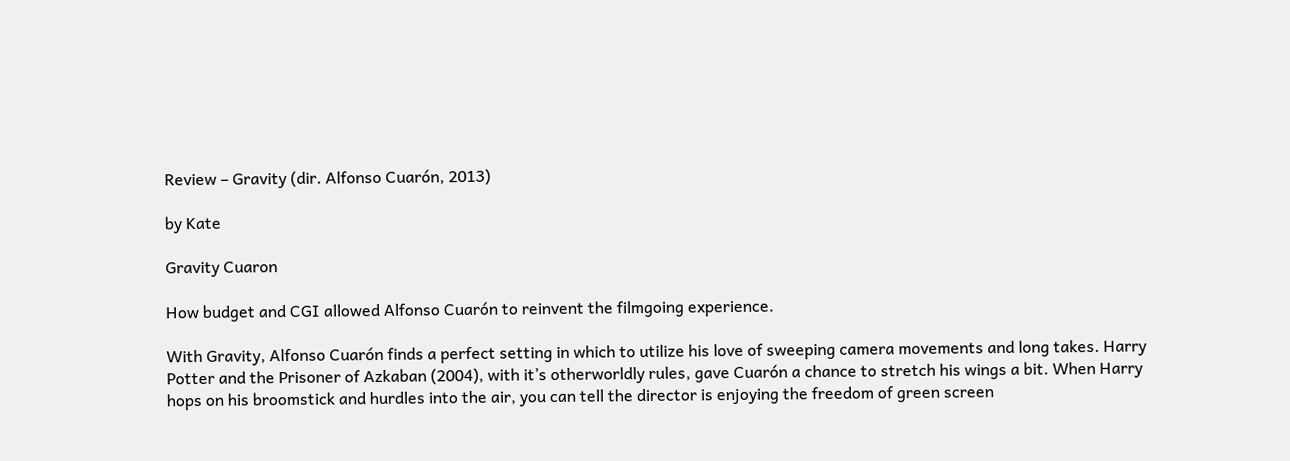Review – Gravity (dir. Alfonso Cuarón, 2013)

by Kate

Gravity Cuaron

How budget and CGI allowed Alfonso Cuarón to reinvent the filmgoing experience.

With Gravity, Alfonso Cuarón finds a perfect setting in which to utilize his love of sweeping camera movements and long takes. Harry Potter and the Prisoner of Azkaban (2004), with it’s otherworldly rules, gave Cuarón a chance to stretch his wings a bit. When Harry hops on his broomstick and hurdles into the air, you can tell the director is enjoying the freedom of green screen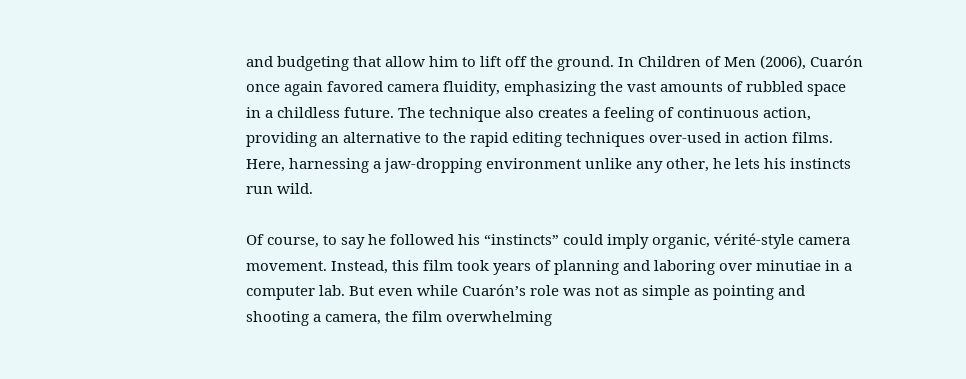and budgeting that allow him to lift off the ground. In Children of Men (2006), Cuarón once again favored camera fluidity, emphasizing the vast amounts of rubbled space in a childless future. The technique also creates a feeling of continuous action, providing an alternative to the rapid editing techniques over-used in action films. Here, harnessing a jaw-dropping environment unlike any other, he lets his instincts run wild.

Of course, to say he followed his “instincts” could imply organic, vérité-style camera movement. Instead, this film took years of planning and laboring over minutiae in a computer lab. But even while Cuarón’s role was not as simple as pointing and shooting a camera, the film overwhelming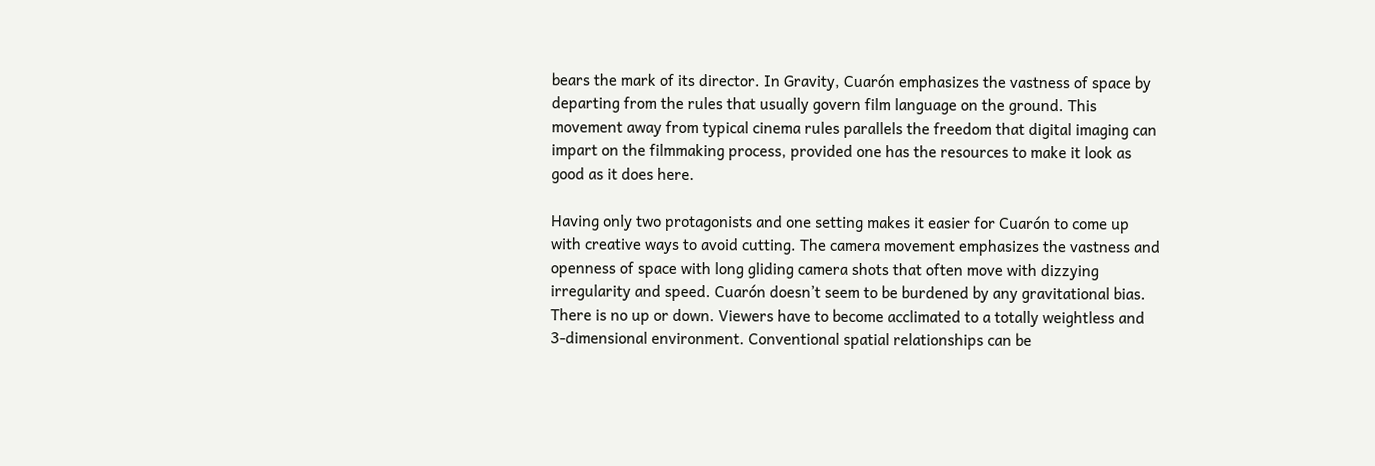bears the mark of its director. In Gravity, Cuarón emphasizes the vastness of space by departing from the rules that usually govern film language on the ground. This movement away from typical cinema rules parallels the freedom that digital imaging can impart on the filmmaking process, provided one has the resources to make it look as good as it does here.

Having only two protagonists and one setting makes it easier for Cuarón to come up with creative ways to avoid cutting. The camera movement emphasizes the vastness and openness of space with long gliding camera shots that often move with dizzying irregularity and speed. Cuarón doesn’t seem to be burdened by any gravitational bias. There is no up or down. Viewers have to become acclimated to a totally weightless and 3-dimensional environment. Conventional spatial relationships can be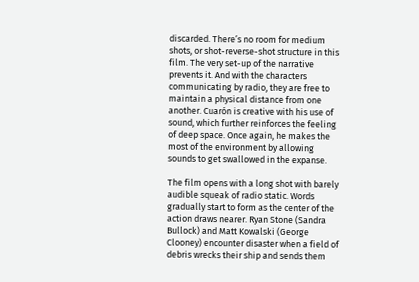discarded. There’s no room for medium shots, or shot-reverse-shot structure in this film. The very set-up of the narrative prevents it. And with the characters communicating by radio, they are free to maintain a physical distance from one another. Cuarón is creative with his use of sound, which further reinforces the feeling of deep space. Once again, he makes the most of the environment by allowing sounds to get swallowed in the expanse.

The film opens with a long shot with barely audible squeak of radio static. Words gradually start to form as the center of the action draws nearer. Ryan Stone (Sandra Bullock) and Matt Kowalski (George Clooney) encounter disaster when a field of debris wrecks their ship and sends them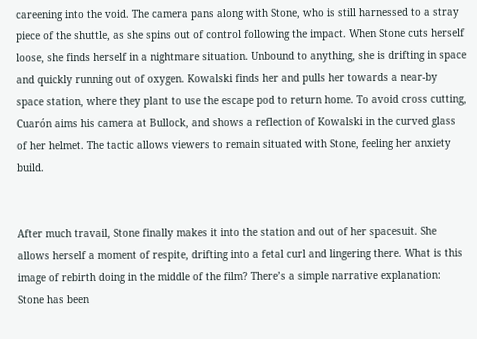careening into the void. The camera pans along with Stone, who is still harnessed to a stray piece of the shuttle, as she spins out of control following the impact. When Stone cuts herself loose, she finds herself in a nightmare situation. Unbound to anything, she is drifting in space and quickly running out of oxygen. Kowalski finds her and pulls her towards a near-by space station, where they plant to use the escape pod to return home. To avoid cross cutting, Cuarón aims his camera at Bullock, and shows a reflection of Kowalski in the curved glass of her helmet. The tactic allows viewers to remain situated with Stone, feeling her anxiety build.


After much travail, Stone finally makes it into the station and out of her spacesuit. She allows herself a moment of respite, drifting into a fetal curl and lingering there. What is this image of rebirth doing in the middle of the film? There’s a simple narrative explanation: Stone has been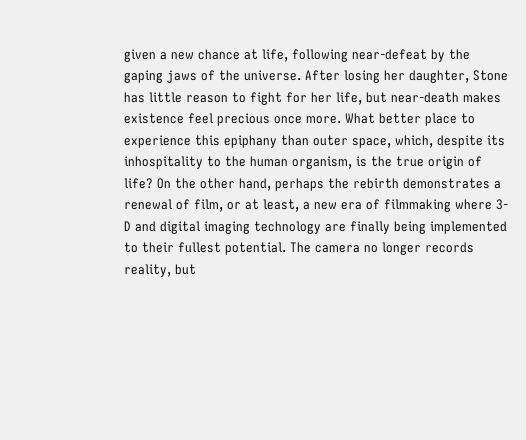given a new chance at life, following near-defeat by the gaping jaws of the universe. After losing her daughter, Stone has little reason to fight for her life, but near-death makes existence feel precious once more. What better place to experience this epiphany than outer space, which, despite its inhospitality to the human organism, is the true origin of life? On the other hand, perhaps the rebirth demonstrates a renewal of film, or at least, a new era of filmmaking where 3-D and digital imaging technology are finally being implemented to their fullest potential. The camera no longer records reality, but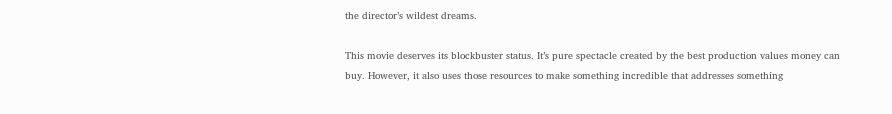the director’s wildest dreams.

This movie deserves its blockbuster status. It’s pure spectacle created by the best production values money can buy. However, it also uses those resources to make something incredible that addresses something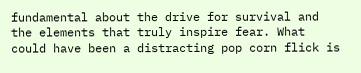fundamental about the drive for survival and the elements that truly inspire fear. What could have been a distracting pop corn flick is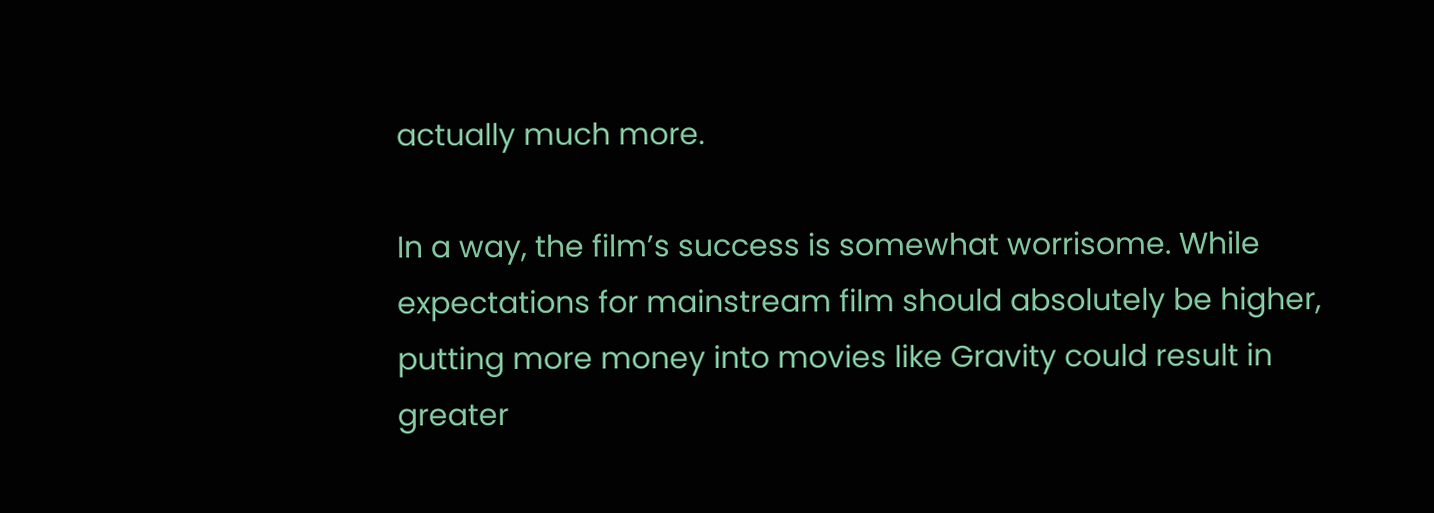actually much more.

In a way, the film’s success is somewhat worrisome. While expectations for mainstream film should absolutely be higher, putting more money into movies like Gravity could result in greater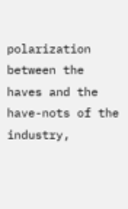polarization between the haves and the have-nots of the industry,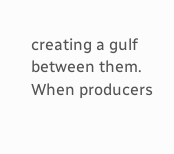creating a gulf between them. When producers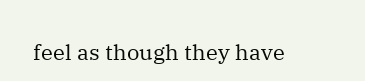feel as though they have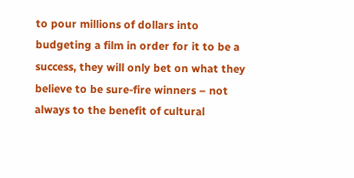to pour millions of dollars into budgeting a film in order for it to be a success, they will only bet on what they believe to be sure-fire winners – not always to the benefit of cultural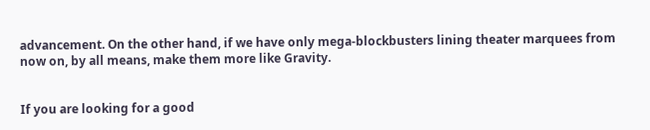advancement. On the other hand, if we have only mega-blockbusters lining theater marquees from now on, by all means, make them more like Gravity.


If you are looking for a good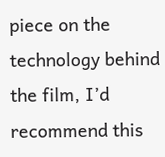piece on the technology behind the film, I’d recommend this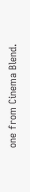one from Cinema Blend.